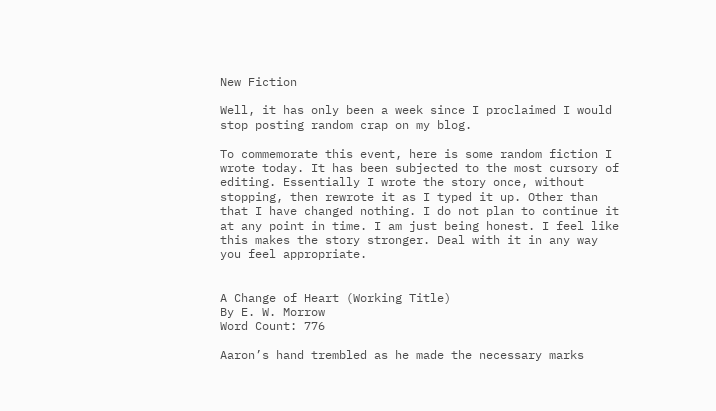New Fiction

Well, it has only been a week since I proclaimed I would stop posting random crap on my blog.

To commemorate this event, here is some random fiction I wrote today. It has been subjected to the most cursory of editing. Essentially I wrote the story once, without stopping, then rewrote it as I typed it up. Other than that I have changed nothing. I do not plan to continue it at any point in time. I am just being honest. I feel like this makes the story stronger. Deal with it in any way you feel appropriate.


A Change of Heart (Working Title)
By E. W. Morrow
Word Count: 776

Aaron’s hand trembled as he made the necessary marks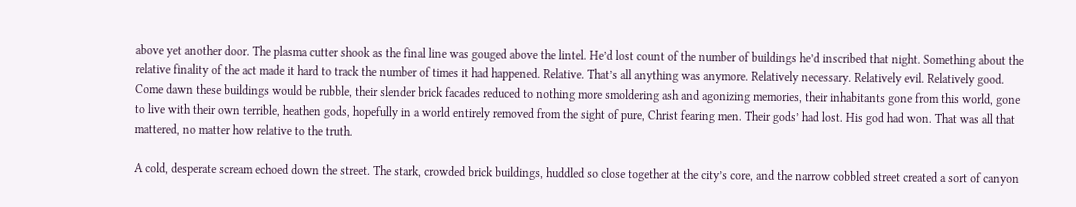above yet another door. The plasma cutter shook as the final line was gouged above the lintel. He’d lost count of the number of buildings he’d inscribed that night. Something about the relative finality of the act made it hard to track the number of times it had happened. Relative. That’s all anything was anymore. Relatively necessary. Relatively evil. Relatively good. Come dawn these buildings would be rubble, their slender brick facades reduced to nothing more smoldering ash and agonizing memories, their inhabitants gone from this world, gone to live with their own terrible, heathen gods, hopefully in a world entirely removed from the sight of pure, Christ fearing men. Their gods’ had lost. His god had won. That was all that mattered, no matter how relative to the truth.

A cold, desperate scream echoed down the street. The stark, crowded brick buildings, huddled so close together at the city’s core, and the narrow cobbled street created a sort of canyon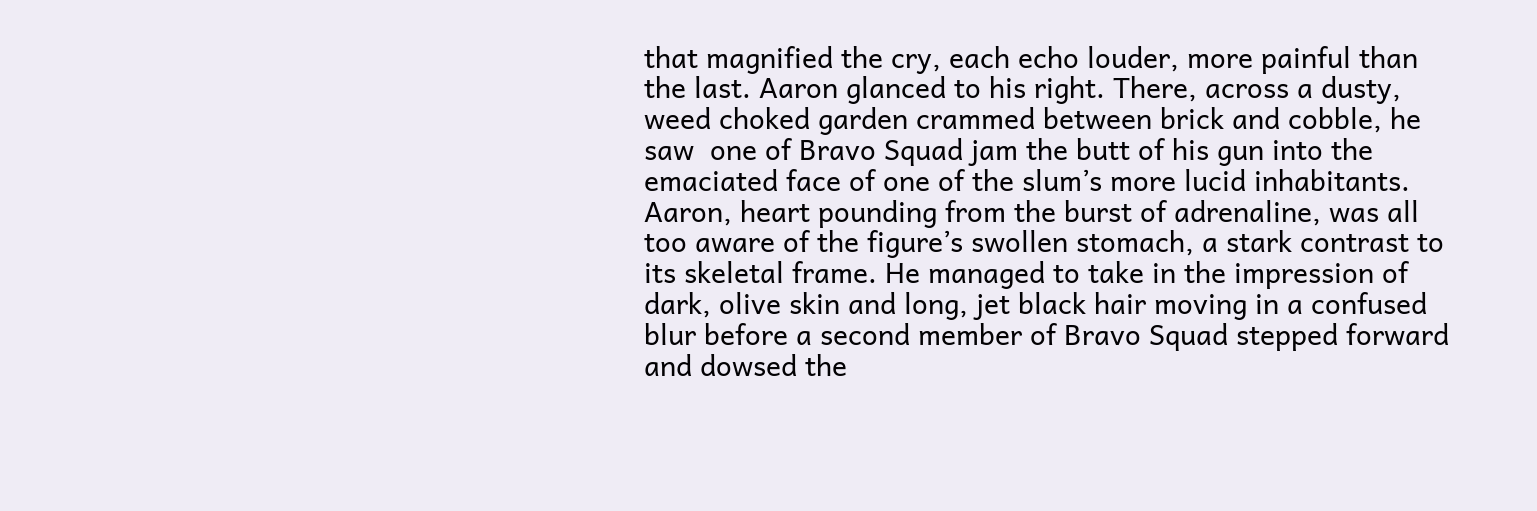that magnified the cry, each echo louder, more painful than the last. Aaron glanced to his right. There, across a dusty, weed choked garden crammed between brick and cobble, he saw  one of Bravo Squad jam the butt of his gun into the emaciated face of one of the slum’s more lucid inhabitants. Aaron, heart pounding from the burst of adrenaline, was all too aware of the figure’s swollen stomach, a stark contrast to its skeletal frame. He managed to take in the impression of dark, olive skin and long, jet black hair moving in a confused blur before a second member of Bravo Squad stepped forward and dowsed the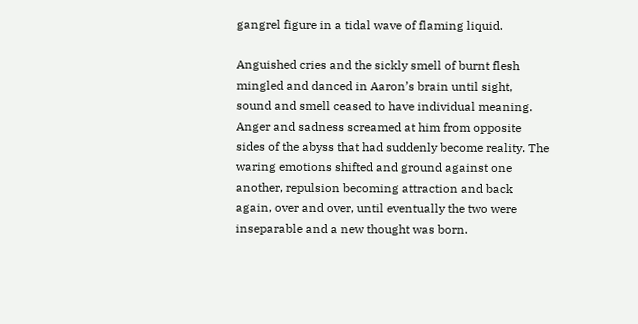gangrel figure in a tidal wave of flaming liquid.

Anguished cries and the sickly smell of burnt flesh mingled and danced in Aaron’s brain until sight, sound and smell ceased to have individual meaning. Anger and sadness screamed at him from opposite sides of the abyss that had suddenly become reality. The waring emotions shifted and ground against one another, repulsion becoming attraction and back again, over and over, until eventually the two were inseparable and a new thought was born.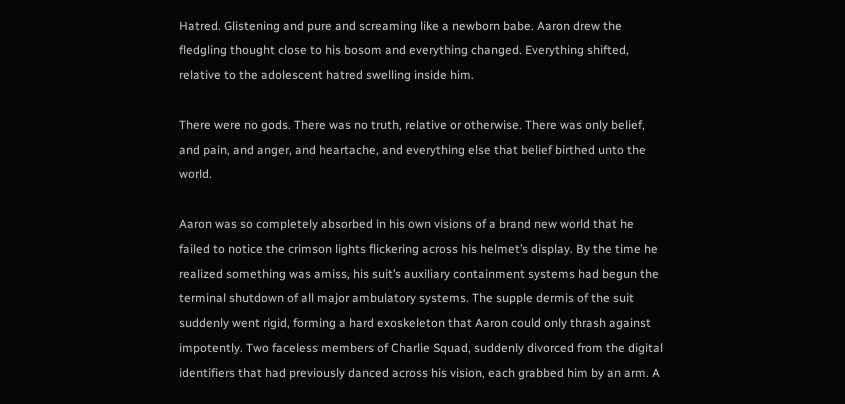Hatred. Glistening and pure and screaming like a newborn babe. Aaron drew the fledgling thought close to his bosom and everything changed. Everything shifted, relative to the adolescent hatred swelling inside him.

There were no gods. There was no truth, relative or otherwise. There was only belief, and pain, and anger, and heartache, and everything else that belief birthed unto the world.

Aaron was so completely absorbed in his own visions of a brand new world that he failed to notice the crimson lights flickering across his helmet’s display. By the time he realized something was amiss, his suit’s auxiliary containment systems had begun the terminal shutdown of all major ambulatory systems. The supple dermis of the suit suddenly went rigid, forming a hard exoskeleton that Aaron could only thrash against impotently. Two faceless members of Charlie Squad, suddenly divorced from the digital identifiers that had previously danced across his vision, each grabbed him by an arm. A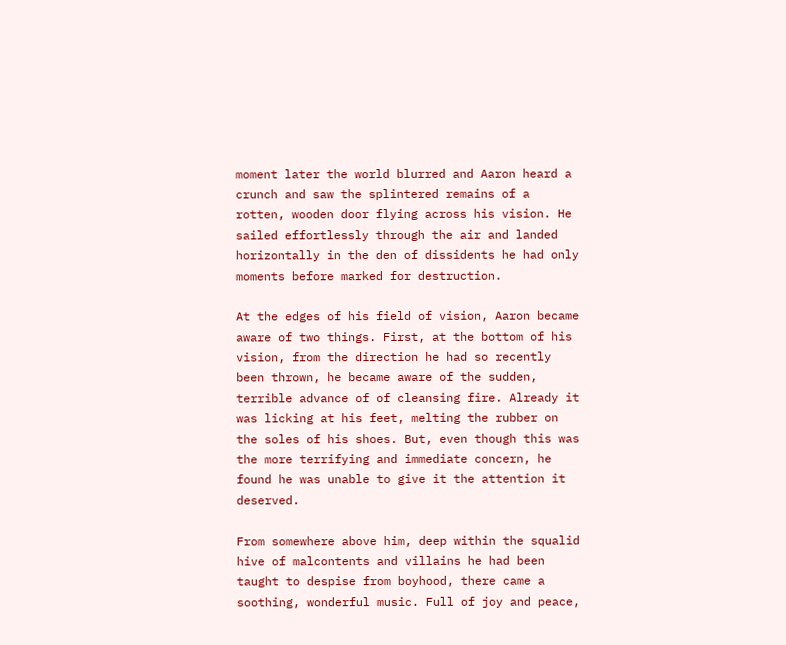moment later the world blurred and Aaron heard a crunch and saw the splintered remains of a rotten, wooden door flying across his vision. He sailed effortlessly through the air and landed horizontally in the den of dissidents he had only moments before marked for destruction.

At the edges of his field of vision, Aaron became aware of two things. First, at the bottom of his vision, from the direction he had so recently been thrown, he became aware of the sudden, terrible advance of of cleansing fire. Already it was licking at his feet, melting the rubber on the soles of his shoes. But, even though this was the more terrifying and immediate concern, he found he was unable to give it the attention it deserved.

From somewhere above him, deep within the squalid hive of malcontents and villains he had been taught to despise from boyhood, there came a soothing, wonderful music. Full of joy and peace,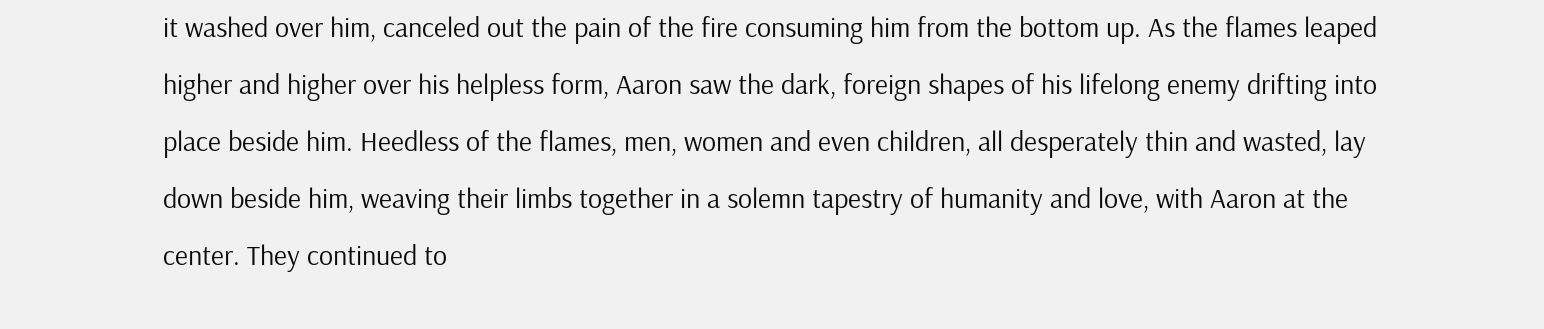it washed over him, canceled out the pain of the fire consuming him from the bottom up. As the flames leaped higher and higher over his helpless form, Aaron saw the dark, foreign shapes of his lifelong enemy drifting into place beside him. Heedless of the flames, men, women and even children, all desperately thin and wasted, lay down beside him, weaving their limbs together in a solemn tapestry of humanity and love, with Aaron at the center. They continued to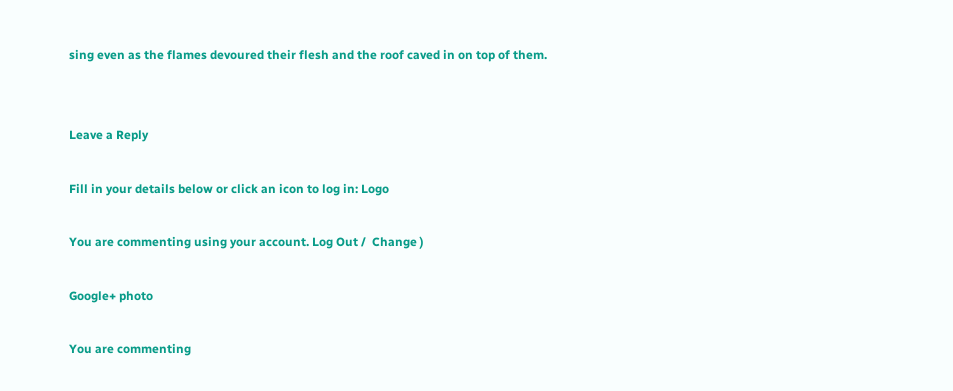sing even as the flames devoured their flesh and the roof caved in on top of them.


Leave a Reply

Fill in your details below or click an icon to log in: Logo

You are commenting using your account. Log Out /  Change )

Google+ photo

You are commenting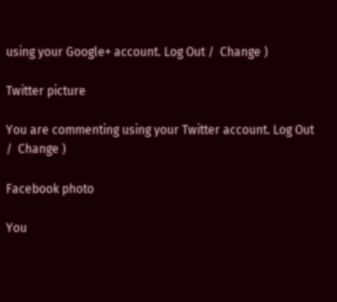using your Google+ account. Log Out /  Change )

Twitter picture

You are commenting using your Twitter account. Log Out /  Change )

Facebook photo

You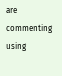are commenting using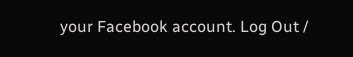your Facebook account. Log Out /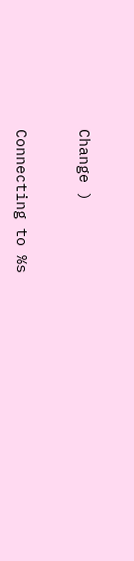Change )


Connecting to %s